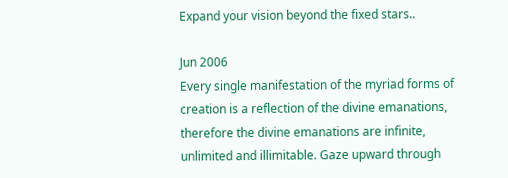Expand your vision beyond the fixed stars..

Jun 2006
Every single manifestation of the myriad forms of creation is a reflection of the divine emanations, therefore the divine emanations are infinite, unlimited and illimitable. Gaze upward through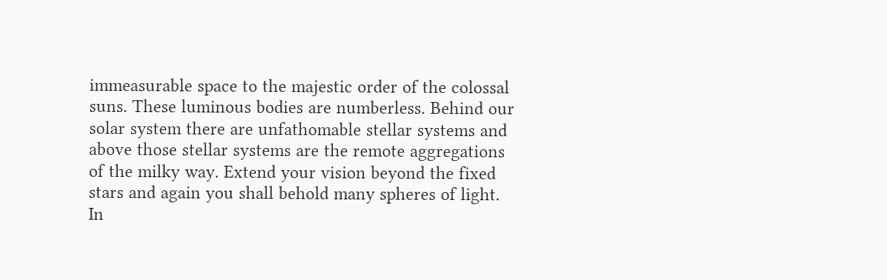immeasurable space to the majestic order of the colossal suns. These luminous bodies are numberless. Behind our solar system there are unfathomable stellar systems and above those stellar systems are the remote aggregations of the milky way. Extend your vision beyond the fixed stars and again you shall behold many spheres of light. In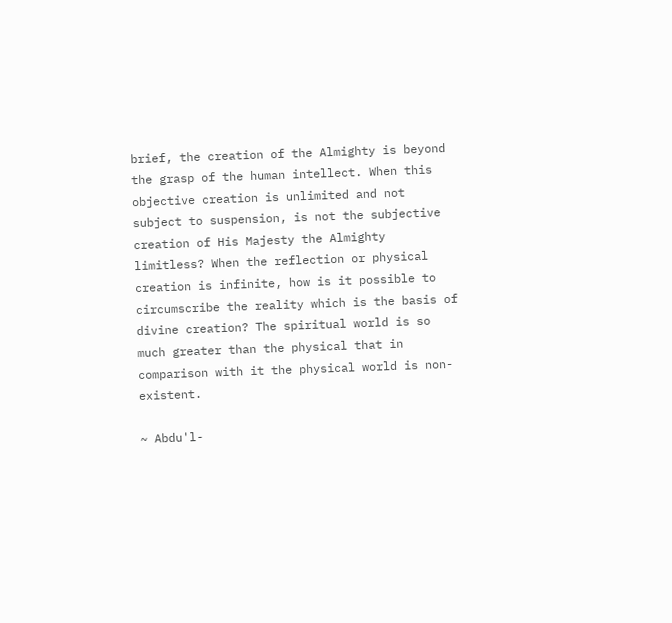brief, the creation of the Almighty is beyond the grasp of the human intellect. When this objective creation is unlimited and not subject to suspension, is not the subjective creation of His Majesty the Almighty limitless? When the reflection or physical creation is infinite, how is it possible to circumscribe the reality which is the basis of divine creation? The spiritual world is so much greater than the physical that in comparison with it the physical world is non-existent.

~ Abdu'l-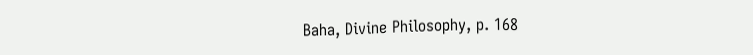Baha, Divine Philosophy, p. 168